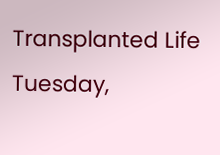Transplanted Life
Tuesday,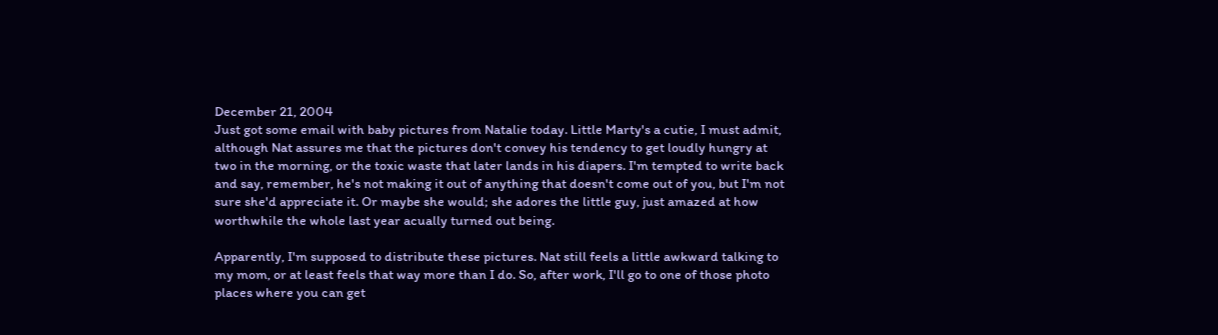December 21, 2004
Just got some email with baby pictures from Natalie today. Little Marty's a cutie, I must admit, although Nat assures me that the pictures don't convey his tendency to get loudly hungry at two in the morning, or the toxic waste that later lands in his diapers. I'm tempted to write back and say, remember, he's not making it out of anything that doesn't come out of you, but I'm not sure she'd appreciate it. Or maybe she would; she adores the little guy, just amazed at how worthwhile the whole last year acually turned out being.

Apparently, I'm supposed to distribute these pictures. Nat still feels a little awkward talking to my mom, or at least feels that way more than I do. So, after work, I'll go to one of those photo places where you can get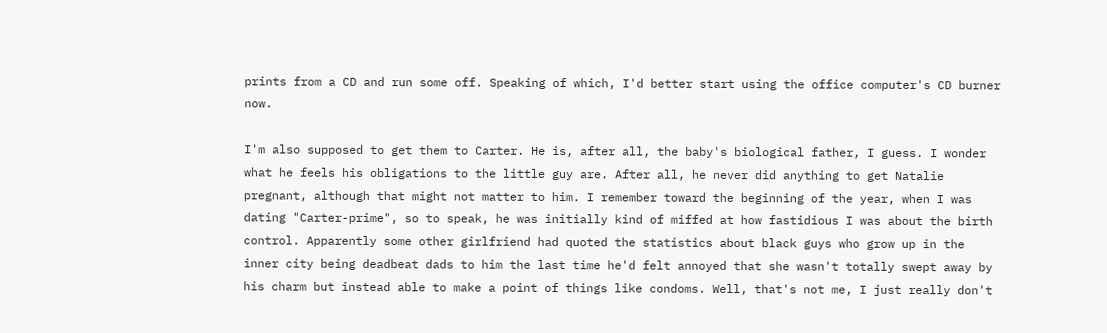prints from a CD and run some off. Speaking of which, I'd better start using the office computer's CD burner now.

I'm also supposed to get them to Carter. He is, after all, the baby's biological father, I guess. I wonder what he feels his obligations to the little guy are. After all, he never did anything to get Natalie pregnant, although that might not matter to him. I remember toward the beginning of the year, when I was dating "Carter-prime", so to speak, he was initially kind of miffed at how fastidious I was about the birth control. Apparently some other girlfriend had quoted the statistics about black guys who grow up in the inner city being deadbeat dads to him the last time he'd felt annoyed that she wasn't totally swept away by his charm but instead able to make a point of things like condoms. Well, that's not me, I just really don't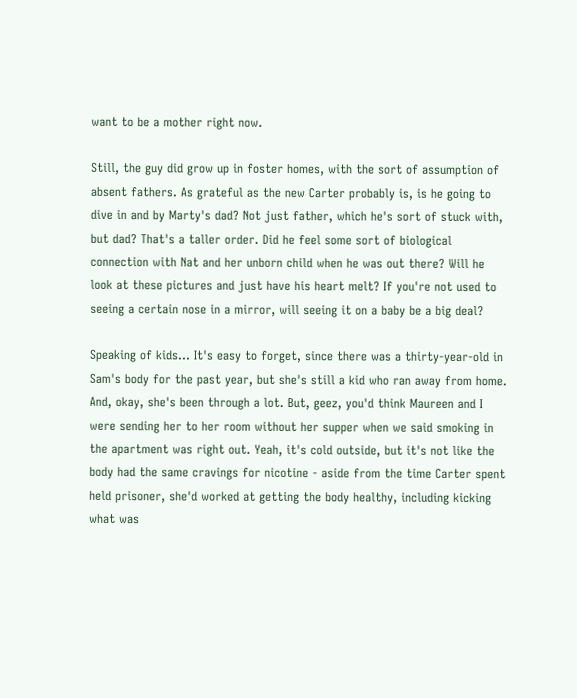want to be a mother right now.

Still, the guy did grow up in foster homes, with the sort of assumption of absent fathers. As grateful as the new Carter probably is, is he going to dive in and by Marty's dad? Not just father, which he's sort of stuck with, but dad? That's a taller order. Did he feel some sort of biological connection with Nat and her unborn child when he was out there? Will he look at these pictures and just have his heart melt? If you're not used to seeing a certain nose in a mirror, will seeing it on a baby be a big deal?

Speaking of kids... It's easy to forget, since there was a thirty-year-old in Sam's body for the past year, but she's still a kid who ran away from home. And, okay, she's been through a lot. But, geez, you'd think Maureen and I were sending her to her room without her supper when we said smoking in the apartment was right out. Yeah, it's cold outside, but it's not like the body had the same cravings for nicotine - aside from the time Carter spent held prisoner, she'd worked at getting the body healthy, including kicking what was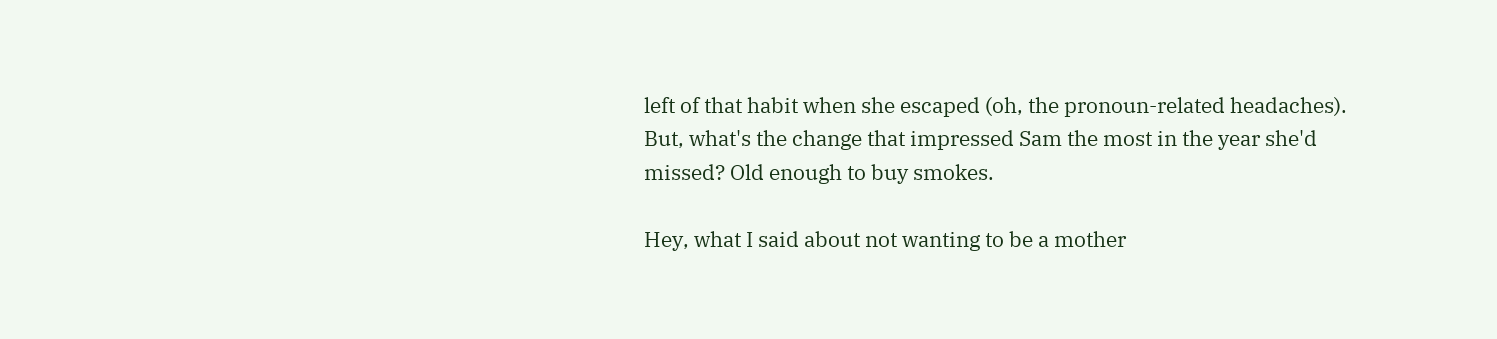left of that habit when she escaped (oh, the pronoun-related headaches). But, what's the change that impressed Sam the most in the year she'd missed? Old enough to buy smokes.

Hey, what I said about not wanting to be a mother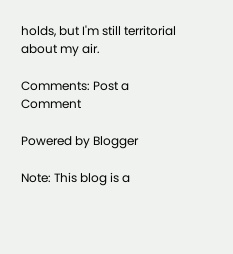holds, but I'm still territorial about my air.

Comments: Post a Comment

Powered by Blogger

Note: This blog is a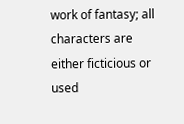work of fantasy; all characters are either ficticious or used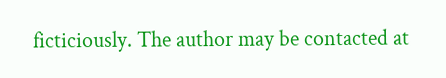ficticiously. The author may be contacted at